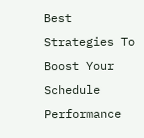Best Strategies To Boost Your Schedule Performance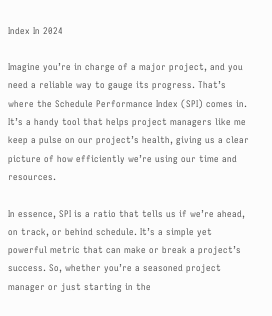Index In 2024

Imagine you’re in charge of a major project, and you need a reliable way to gauge its progress. That’s where the Schedule Performance Index (SPI) comes in. It’s a handy tool that helps project managers like me keep a pulse on our project’s health, giving us a clear picture of how efficiently we’re using our time and resources.

In essence, SPI is a ratio that tells us if we’re ahead, on track, or behind schedule. It’s a simple yet powerful metric that can make or break a project’s success. So, whether you’re a seasoned project manager or just starting in the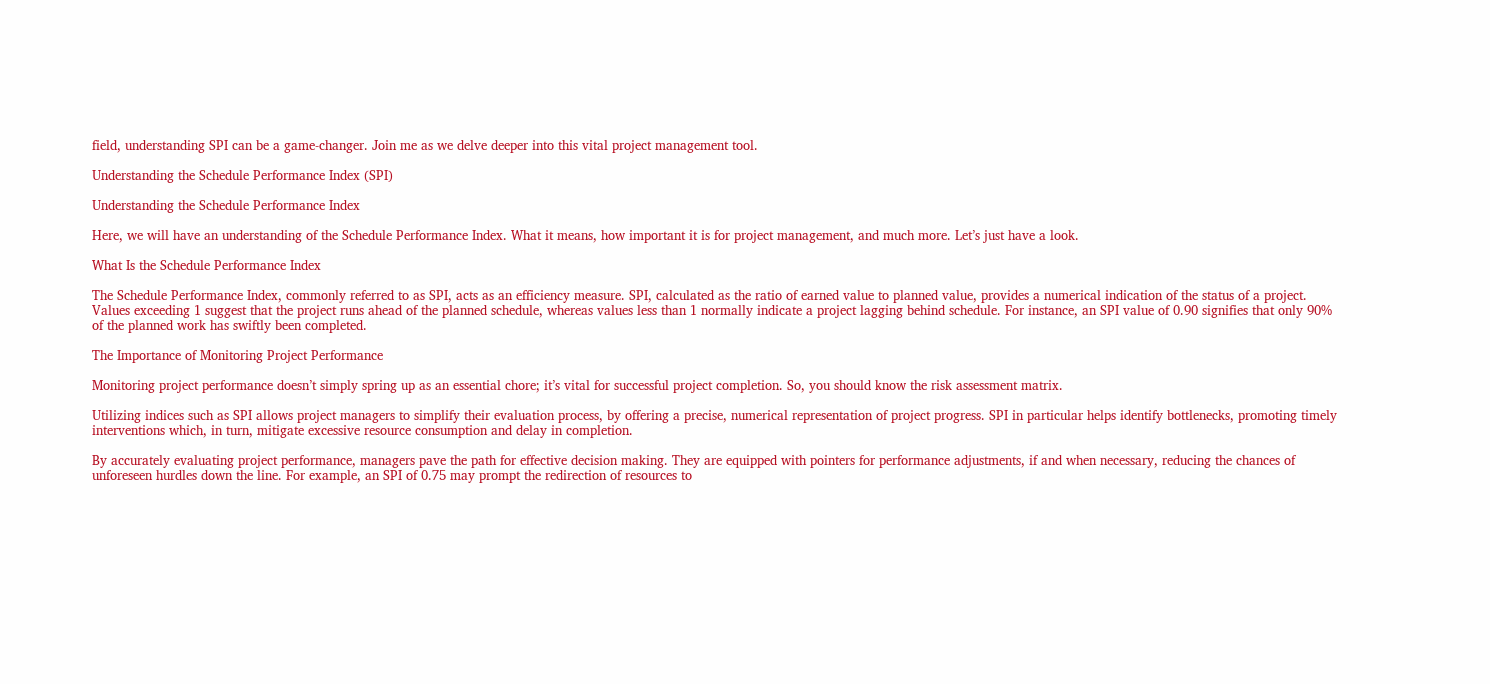field, understanding SPI can be a game-changer. Join me as we delve deeper into this vital project management tool.

Understanding the Schedule Performance Index (SPI)

Understanding the Schedule Performance Index

Here, we will have an understanding of the Schedule Performance Index. What it means, how important it is for project management, and much more. Let’s just have a look.

What Is the Schedule Performance Index

The Schedule Performance Index, commonly referred to as SPI, acts as an efficiency measure. SPI, calculated as the ratio of earned value to planned value, provides a numerical indication of the status of a project. Values exceeding 1 suggest that the project runs ahead of the planned schedule, whereas values less than 1 normally indicate a project lagging behind schedule. For instance, an SPI value of 0.90 signifies that only 90% of the planned work has swiftly been completed.

The Importance of Monitoring Project Performance

Monitoring project performance doesn’t simply spring up as an essential chore; it’s vital for successful project completion. So, you should know the risk assessment matrix.

Utilizing indices such as SPI allows project managers to simplify their evaluation process, by offering a precise, numerical representation of project progress. SPI in particular helps identify bottlenecks, promoting timely interventions which, in turn, mitigate excessive resource consumption and delay in completion.

By accurately evaluating project performance, managers pave the path for effective decision making. They are equipped with pointers for performance adjustments, if and when necessary, reducing the chances of unforeseen hurdles down the line. For example, an SPI of 0.75 may prompt the redirection of resources to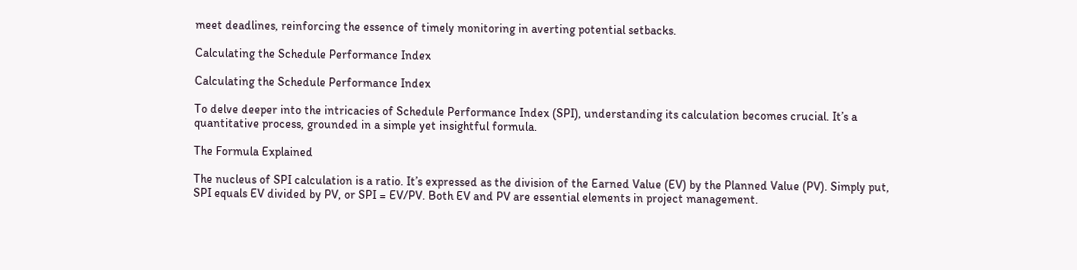meet deadlines, reinforcing the essence of timely monitoring in averting potential setbacks.

Calculating the Schedule Performance Index

Calculating the Schedule Performance Index

To delve deeper into the intricacies of Schedule Performance Index (SPI), understanding its calculation becomes crucial. It’s a quantitative process, grounded in a simple yet insightful formula.

The Formula Explained

The nucleus of SPI calculation is a ratio. It’s expressed as the division of the Earned Value (EV) by the Planned Value (PV). Simply put, SPI equals EV divided by PV, or SPI = EV/PV. Both EV and PV are essential elements in project management.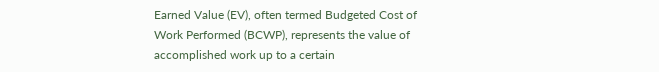Earned Value (EV), often termed Budgeted Cost of Work Performed (BCWP), represents the value of accomplished work up to a certain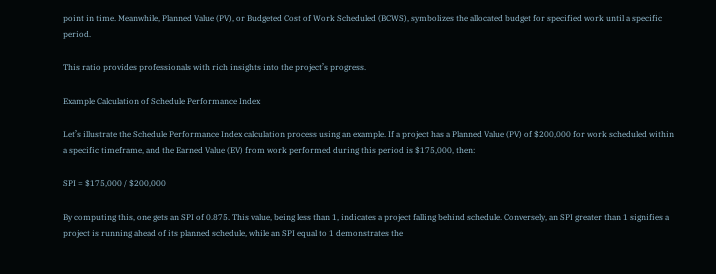point in time. Meanwhile, Planned Value (PV), or Budgeted Cost of Work Scheduled (BCWS), symbolizes the allocated budget for specified work until a specific period.

This ratio provides professionals with rich insights into the project’s progress.

Example Calculation of Schedule Performance Index

Let’s illustrate the Schedule Performance Index calculation process using an example. If a project has a Planned Value (PV) of $200,000 for work scheduled within a specific timeframe, and the Earned Value (EV) from work performed during this period is $175,000, then:

SPI = $175,000 / $200,000

By computing this, one gets an SPI of 0.875. This value, being less than 1, indicates a project falling behind schedule. Conversely, an SPI greater than 1 signifies a project is running ahead of its planned schedule, while an SPI equal to 1 demonstrates the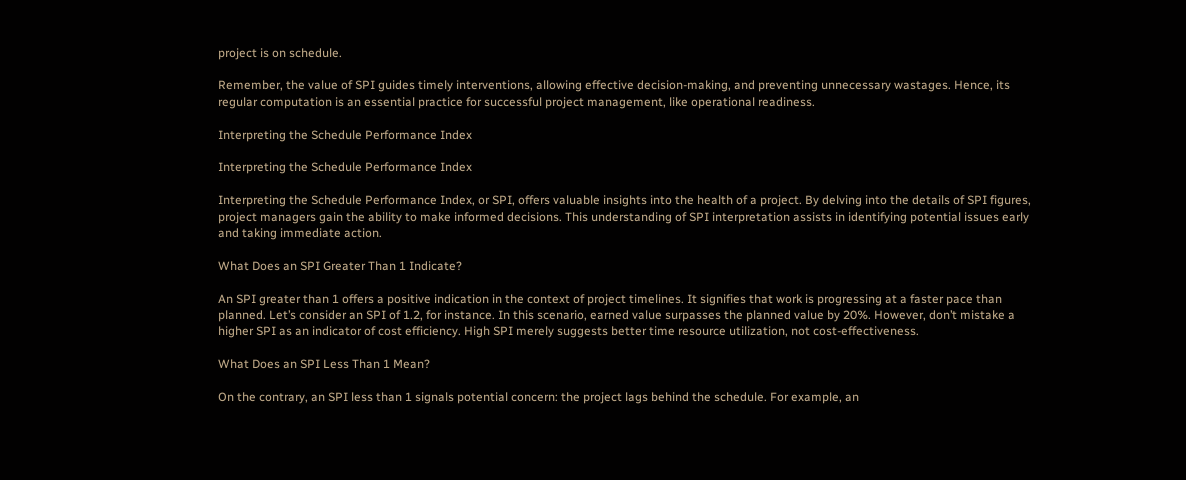project is on schedule.

Remember, the value of SPI guides timely interventions, allowing effective decision-making, and preventing unnecessary wastages. Hence, its regular computation is an essential practice for successful project management, like operational readiness.

Interpreting the Schedule Performance Index

Interpreting the Schedule Performance Index

Interpreting the Schedule Performance Index, or SPI, offers valuable insights into the health of a project. By delving into the details of SPI figures, project managers gain the ability to make informed decisions. This understanding of SPI interpretation assists in identifying potential issues early and taking immediate action.

What Does an SPI Greater Than 1 Indicate?

An SPI greater than 1 offers a positive indication in the context of project timelines. It signifies that work is progressing at a faster pace than planned. Let’s consider an SPI of 1.2, for instance. In this scenario, earned value surpasses the planned value by 20%. However, don’t mistake a higher SPI as an indicator of cost efficiency. High SPI merely suggests better time resource utilization, not cost-effectiveness.

What Does an SPI Less Than 1 Mean?

On the contrary, an SPI less than 1 signals potential concern: the project lags behind the schedule. For example, an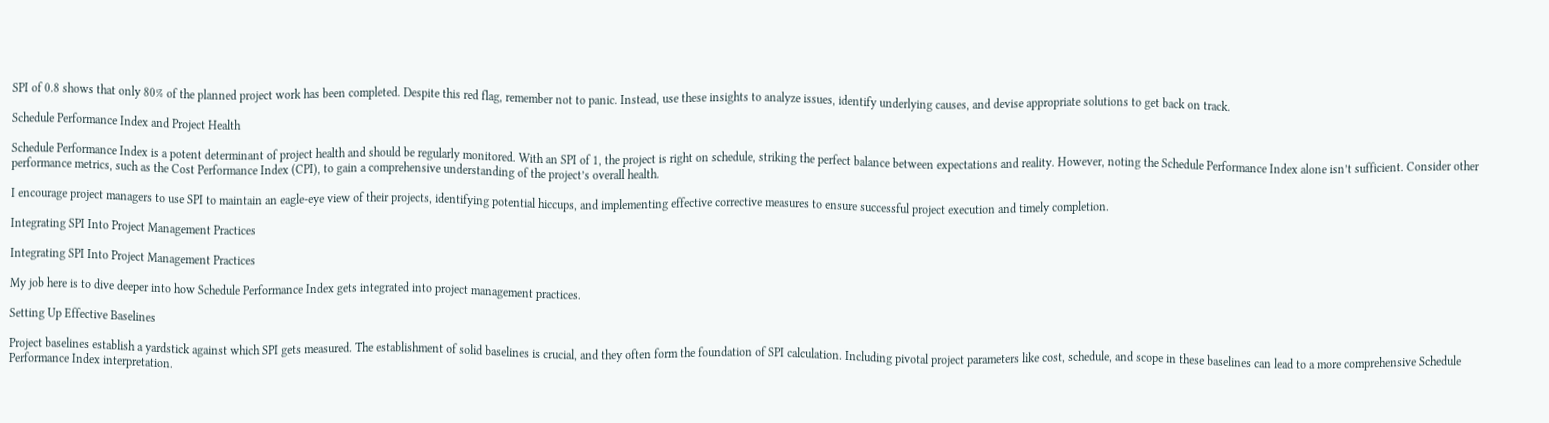SPI of 0.8 shows that only 80% of the planned project work has been completed. Despite this red flag, remember not to panic. Instead, use these insights to analyze issues, identify underlying causes, and devise appropriate solutions to get back on track.

Schedule Performance Index and Project Health

Schedule Performance Index is a potent determinant of project health and should be regularly monitored. With an SPI of 1, the project is right on schedule, striking the perfect balance between expectations and reality. However, noting the Schedule Performance Index alone isn’t sufficient. Consider other performance metrics, such as the Cost Performance Index (CPI), to gain a comprehensive understanding of the project’s overall health.

I encourage project managers to use SPI to maintain an eagle-eye view of their projects, identifying potential hiccups, and implementing effective corrective measures to ensure successful project execution and timely completion.

Integrating SPI Into Project Management Practices

Integrating SPI Into Project Management Practices

My job here is to dive deeper into how Schedule Performance Index gets integrated into project management practices.

Setting Up Effective Baselines

Project baselines establish a yardstick against which SPI gets measured. The establishment of solid baselines is crucial, and they often form the foundation of SPI calculation. Including pivotal project parameters like cost, schedule, and scope in these baselines can lead to a more comprehensive Schedule Performance Index interpretation.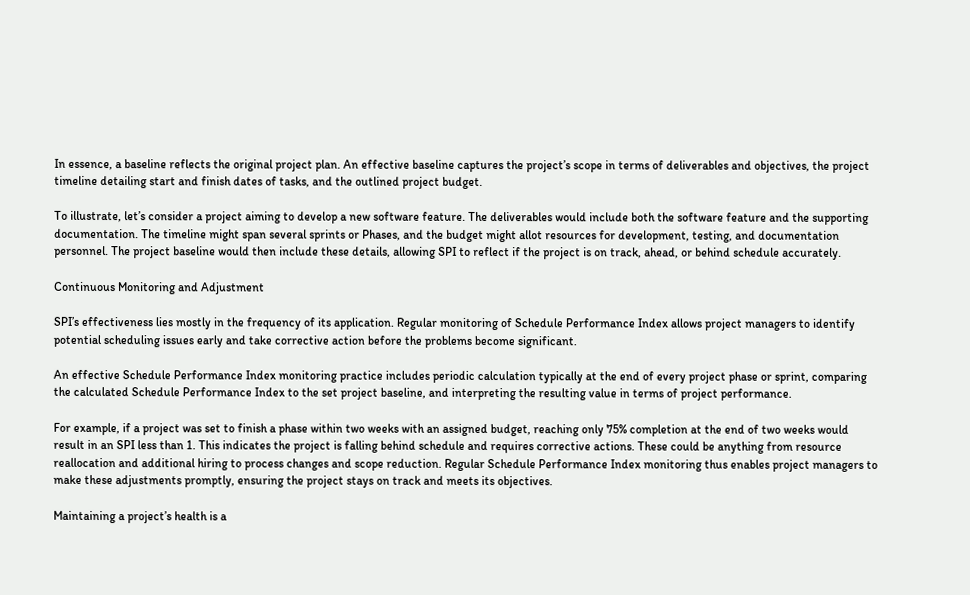In essence, a baseline reflects the original project plan. An effective baseline captures the project’s scope in terms of deliverables and objectives, the project timeline detailing start and finish dates of tasks, and the outlined project budget.

To illustrate, let’s consider a project aiming to develop a new software feature. The deliverables would include both the software feature and the supporting documentation. The timeline might span several sprints or Phases, and the budget might allot resources for development, testing, and documentation personnel. The project baseline would then include these details, allowing SPI to reflect if the project is on track, ahead, or behind schedule accurately.

Continuous Monitoring and Adjustment

SPI’s effectiveness lies mostly in the frequency of its application. Regular monitoring of Schedule Performance Index allows project managers to identify potential scheduling issues early and take corrective action before the problems become significant.

An effective Schedule Performance Index monitoring practice includes periodic calculation typically at the end of every project phase or sprint, comparing the calculated Schedule Performance Index to the set project baseline, and interpreting the resulting value in terms of project performance.

For example, if a project was set to finish a phase within two weeks with an assigned budget, reaching only 75% completion at the end of two weeks would result in an SPI less than 1. This indicates the project is falling behind schedule and requires corrective actions. These could be anything from resource reallocation and additional hiring to process changes and scope reduction. Regular Schedule Performance Index monitoring thus enables project managers to make these adjustments promptly, ensuring the project stays on track and meets its objectives.

Maintaining a project’s health is a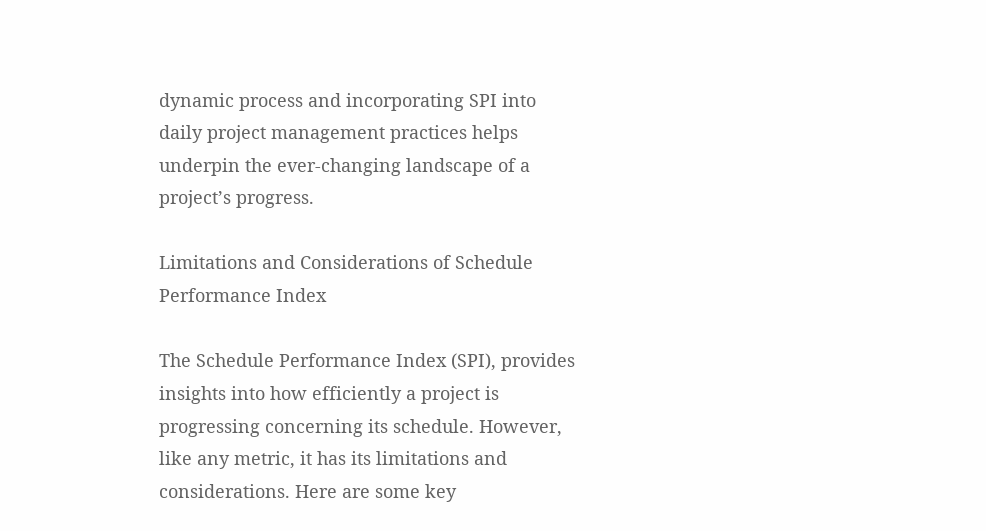dynamic process and incorporating SPI into daily project management practices helps underpin the ever-changing landscape of a project’s progress.

Limitations and Considerations of Schedule Performance Index

The Schedule Performance Index (SPI), provides insights into how efficiently a project is progressing concerning its schedule. However, like any metric, it has its limitations and considerations. Here are some key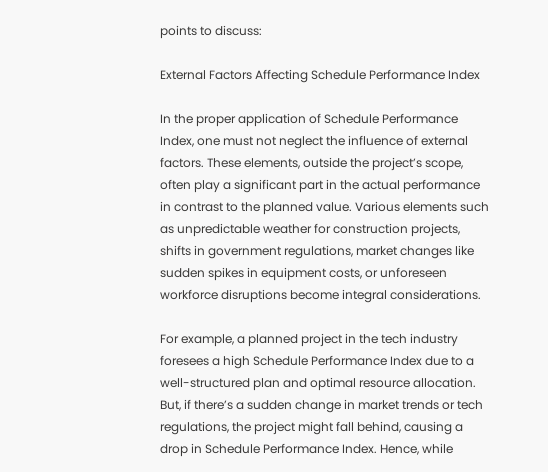points to discuss:

External Factors Affecting Schedule Performance Index

In the proper application of Schedule Performance Index, one must not neglect the influence of external factors. These elements, outside the project’s scope, often play a significant part in the actual performance in contrast to the planned value. Various elements such as unpredictable weather for construction projects, shifts in government regulations, market changes like sudden spikes in equipment costs, or unforeseen workforce disruptions become integral considerations.

For example, a planned project in the tech industry foresees a high Schedule Performance Index due to a well-structured plan and optimal resource allocation. But, if there’s a sudden change in market trends or tech regulations, the project might fall behind, causing a drop in Schedule Performance Index. Hence, while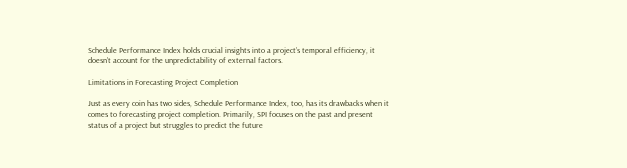Schedule Performance Index holds crucial insights into a project’s temporal efficiency, it doesn’t account for the unpredictability of external factors.

Limitations in Forecasting Project Completion

Just as every coin has two sides, Schedule Performance Index, too, has its drawbacks when it comes to forecasting project completion. Primarily, SPI focuses on the past and present status of a project but struggles to predict the future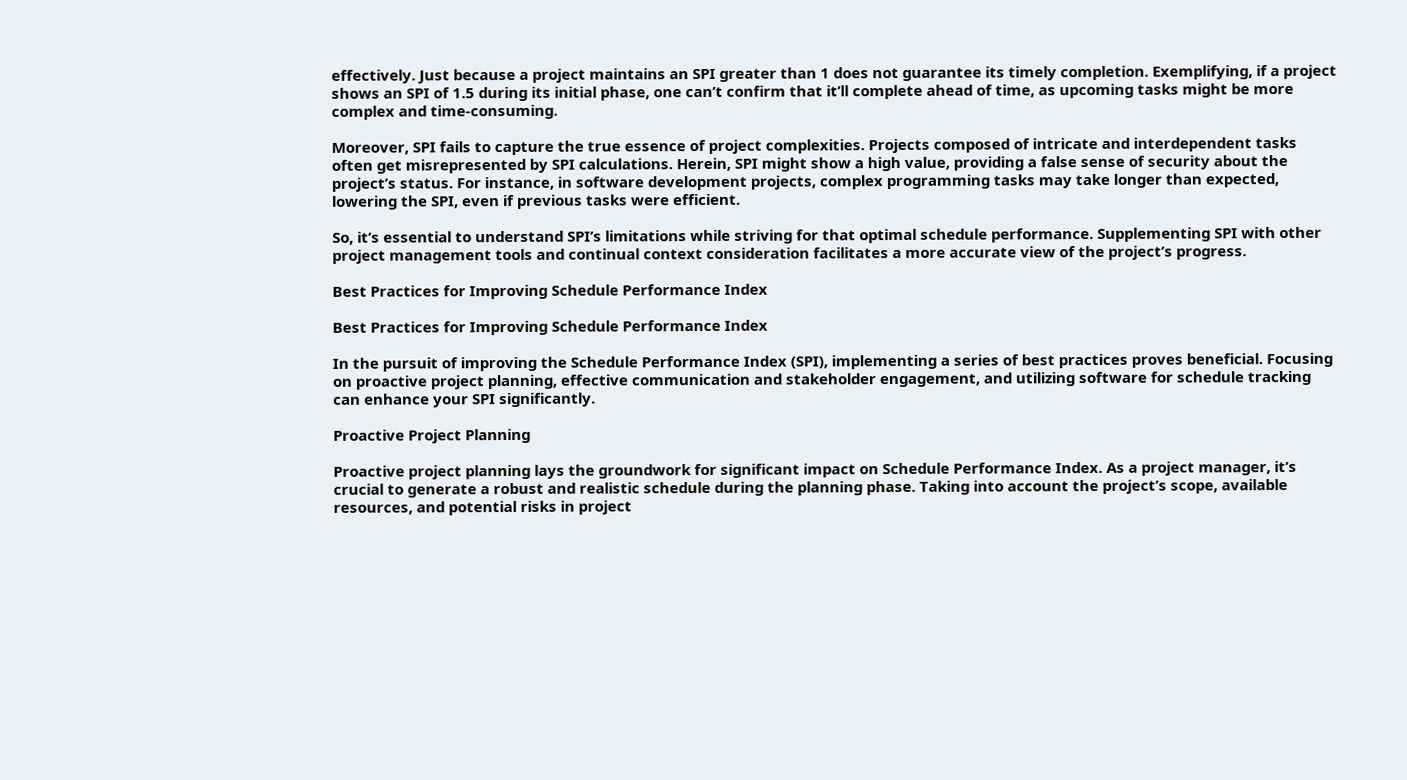effectively. Just because a project maintains an SPI greater than 1 does not guarantee its timely completion. Exemplifying, if a project shows an SPI of 1.5 during its initial phase, one can’t confirm that it’ll complete ahead of time, as upcoming tasks might be more complex and time-consuming.

Moreover, SPI fails to capture the true essence of project complexities. Projects composed of intricate and interdependent tasks often get misrepresented by SPI calculations. Herein, SPI might show a high value, providing a false sense of security about the project’s status. For instance, in software development projects, complex programming tasks may take longer than expected, lowering the SPI, even if previous tasks were efficient.

So, it’s essential to understand SPI’s limitations while striving for that optimal schedule performance. Supplementing SPI with other project management tools and continual context consideration facilitates a more accurate view of the project’s progress.

Best Practices for Improving Schedule Performance Index

Best Practices for Improving Schedule Performance Index

In the pursuit of improving the Schedule Performance Index (SPI), implementing a series of best practices proves beneficial. Focusing on proactive project planning, effective communication and stakeholder engagement, and utilizing software for schedule tracking can enhance your SPI significantly.

Proactive Project Planning

Proactive project planning lays the groundwork for significant impact on Schedule Performance Index. As a project manager, it’s crucial to generate a robust and realistic schedule during the planning phase. Taking into account the project’s scope, available resources, and potential risks in project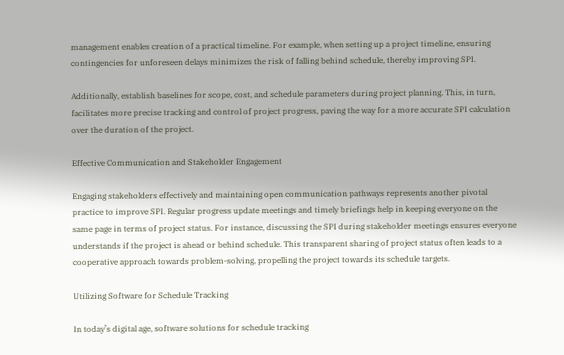management enables creation of a practical timeline. For example, when setting up a project timeline, ensuring contingencies for unforeseen delays minimizes the risk of falling behind schedule, thereby improving SPI.

Additionally, establish baselines for scope, cost, and schedule parameters during project planning. This, in turn, facilitates more precise tracking and control of project progress, paving the way for a more accurate SPI calculation over the duration of the project.

Effective Communication and Stakeholder Engagement

Engaging stakeholders effectively and maintaining open communication pathways represents another pivotal practice to improve SPI. Regular progress update meetings and timely briefings help in keeping everyone on the same page in terms of project status. For instance, discussing the SPI during stakeholder meetings ensures everyone understands if the project is ahead or behind schedule. This transparent sharing of project status often leads to a cooperative approach towards problem-solving, propelling the project towards its schedule targets.

Utilizing Software for Schedule Tracking

In today’s digital age, software solutions for schedule tracking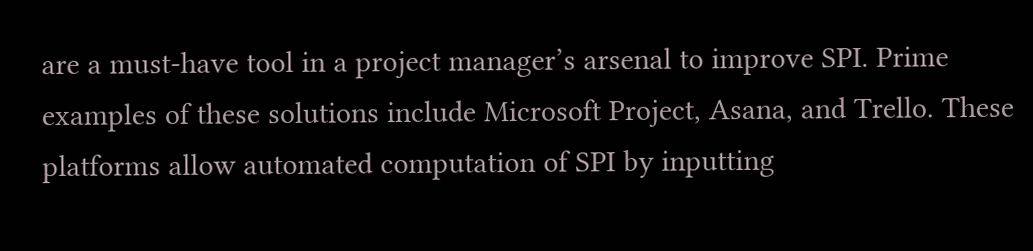are a must-have tool in a project manager’s arsenal to improve SPI. Prime examples of these solutions include Microsoft Project, Asana, and Trello. These platforms allow automated computation of SPI by inputting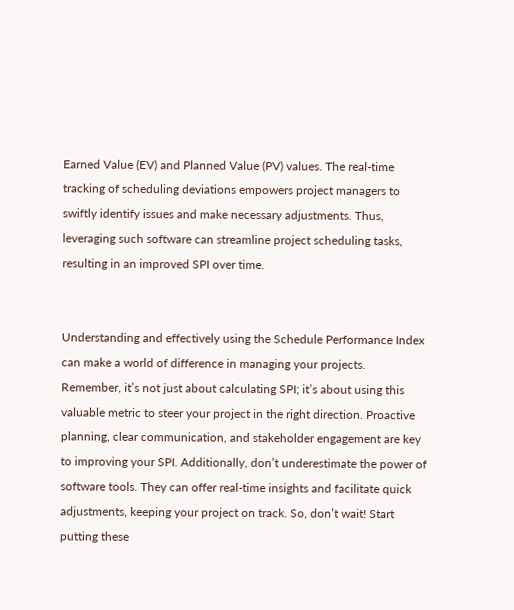Earned Value (EV) and Planned Value (PV) values. The real-time tracking of scheduling deviations empowers project managers to swiftly identify issues and make necessary adjustments. Thus, leveraging such software can streamline project scheduling tasks, resulting in an improved SPI over time.


Understanding and effectively using the Schedule Performance Index can make a world of difference in managing your projects. Remember, it’s not just about calculating SPI; it’s about using this valuable metric to steer your project in the right direction. Proactive planning, clear communication, and stakeholder engagement are key to improving your SPI. Additionally, don’t underestimate the power of software tools. They can offer real-time insights and facilitate quick adjustments, keeping your project on track. So, don’t wait! Start putting these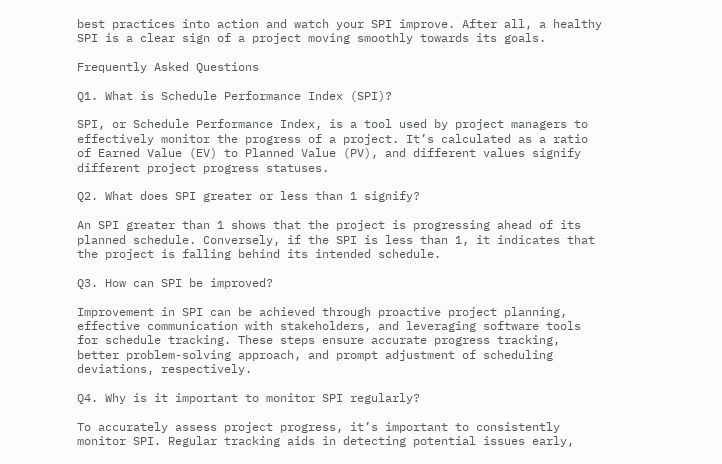best practices into action and watch your SPI improve. After all, a healthy SPI is a clear sign of a project moving smoothly towards its goals.

Frequently Asked Questions

Q1. What is Schedule Performance Index (SPI)?

SPI, or Schedule Performance Index, is a tool used by project managers to effectively monitor the progress of a project. It’s calculated as a ratio of Earned Value (EV) to Planned Value (PV), and different values signify different project progress statuses.

Q2. What does SPI greater or less than 1 signify?

An SPI greater than 1 shows that the project is progressing ahead of its planned schedule. Conversely, if the SPI is less than 1, it indicates that the project is falling behind its intended schedule.

Q3. How can SPI be improved?

Improvement in SPI can be achieved through proactive project planning, effective communication with stakeholders, and leveraging software tools for schedule tracking. These steps ensure accurate progress tracking, better problem-solving approach, and prompt adjustment of scheduling deviations, respectively.

Q4. Why is it important to monitor SPI regularly?

To accurately assess project progress, it’s important to consistently monitor SPI. Regular tracking aids in detecting potential issues early,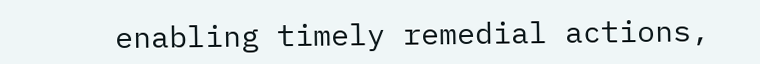enabling timely remedial actions,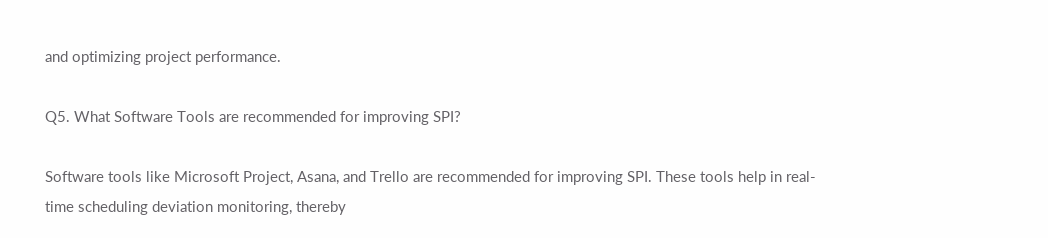and optimizing project performance.

Q5. What Software Tools are recommended for improving SPI?

Software tools like Microsoft Project, Asana, and Trello are recommended for improving SPI. These tools help in real-time scheduling deviation monitoring, thereby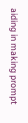aiding in making prompt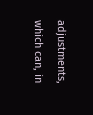adjustments, which can, in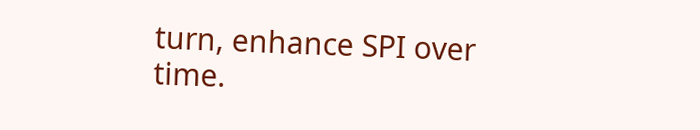turn, enhance SPI over time.